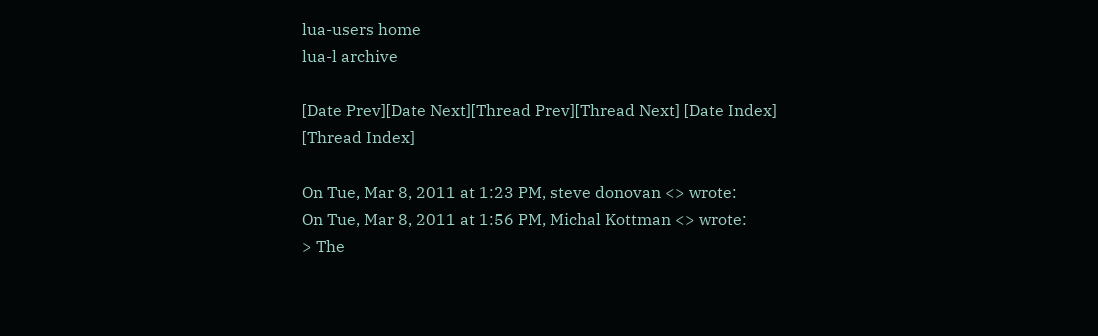lua-users home
lua-l archive

[Date Prev][Date Next][Thread Prev][Thread Next] [Date Index] [Thread Index]

On Tue, Mar 8, 2011 at 1:23 PM, steve donovan <> wrote:
On Tue, Mar 8, 2011 at 1:56 PM, Michal Kottman <> wrote:
> The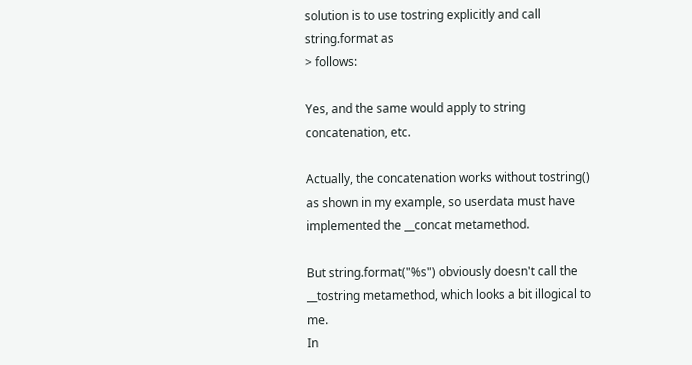solution is to use tostring explicitly and call string.format as
> follows:

Yes, and the same would apply to string concatenation, etc.

Actually, the concatenation works without tostring() as shown in my example, so userdata must have implemented the __concat metamethod.

But string.format("%s") obviously doesn't call the __tostring metamethod, which looks a bit illogical to me.
In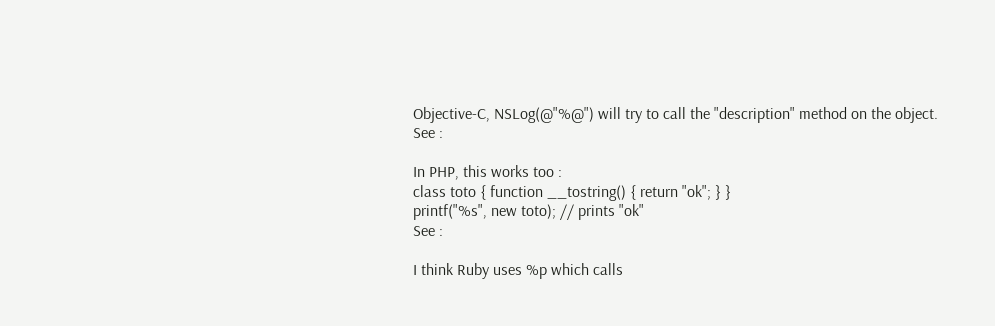Objective-C, NSLog(@"%@") will try to call the "description" method on the object.
See :

In PHP, this works too :
class toto { function __tostring() { return "ok"; } }
printf("%s", new toto); // prints "ok"
See :

I think Ruby uses %p which calls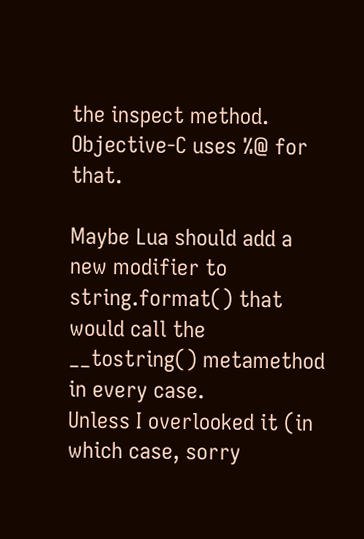the inspect method.
Objective-C uses %@ for that.

Maybe Lua should add a new modifier to string.format() that would call the __tostring() metamethod in every case.
Unless I overlooked it (in which case, sorry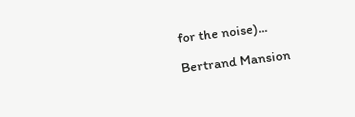for the noise)...

Bertrand Mansion